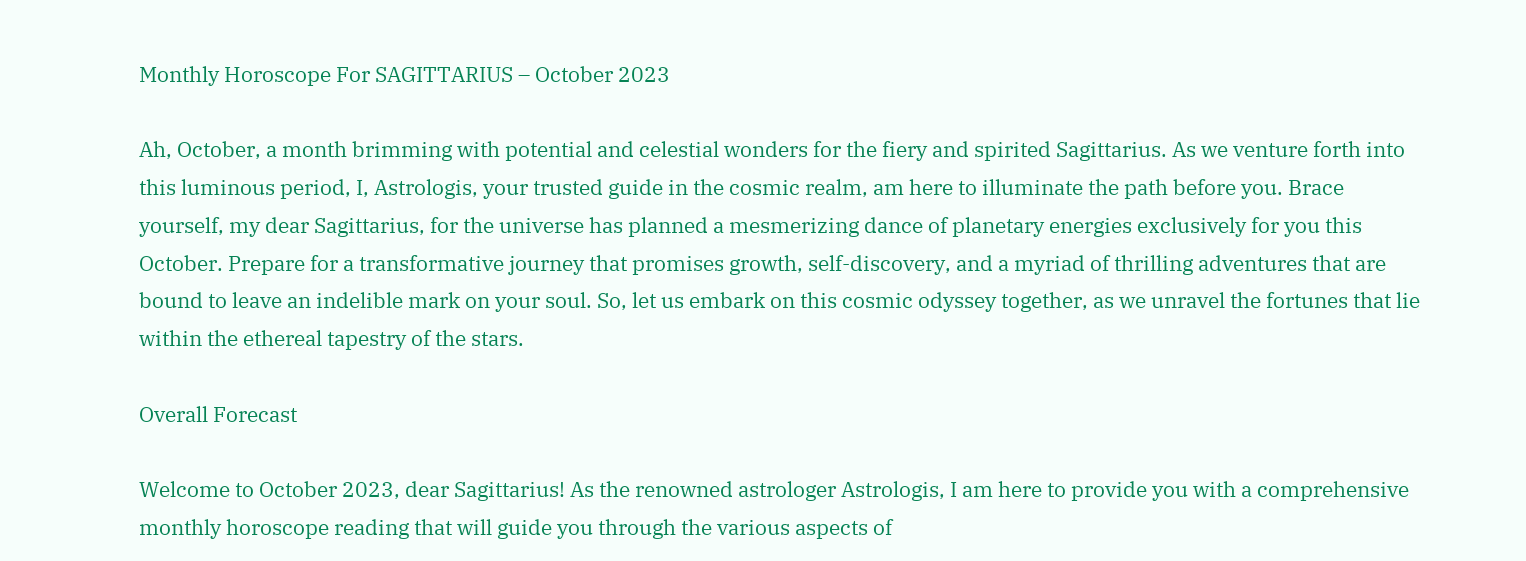Monthly Horoscope For SAGITTARIUS – October 2023

Ah, October, a month brimming with potential and celestial wonders for the fiery and spirited Sagittarius. As we venture forth into this luminous period, I, Astrologis, your trusted guide in the cosmic realm, am here to illuminate the path before you. Brace yourself, my dear Sagittarius, for the universe has planned a mesmerizing dance of planetary energies exclusively for you this October. Prepare for a transformative journey that promises growth, self-discovery, and a myriad of thrilling adventures that are bound to leave an indelible mark on your soul. So, let us embark on this cosmic odyssey together, as we unravel the fortunes that lie within the ethereal tapestry of the stars.

Overall Forecast

Welcome to October 2023, dear Sagittarius! As the renowned astrologer Astrologis, I am here to provide you with a comprehensive monthly horoscope reading that will guide you through the various aspects of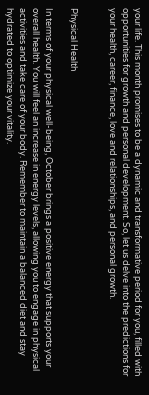your life. This month promises to be a dynamic and transformative period for you, filled with opportunities for growth and personal development. So, let us delve into the predictions for your health, career, finance, love and relationships, and personal growth.


Physical Health

In terms of your physical well-being, October brings a positive energy that supports your overall health. You will feel an increase in energy levels, allowing you to engage in physical activities and take care of your body. Remember to maintain a balanced diet and stay hydrated to optimize your vitality.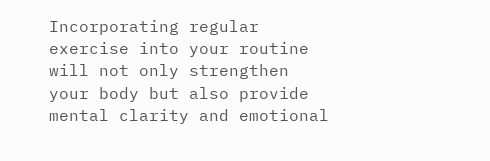Incorporating regular exercise into your routine will not only strengthen your body but also provide mental clarity and emotional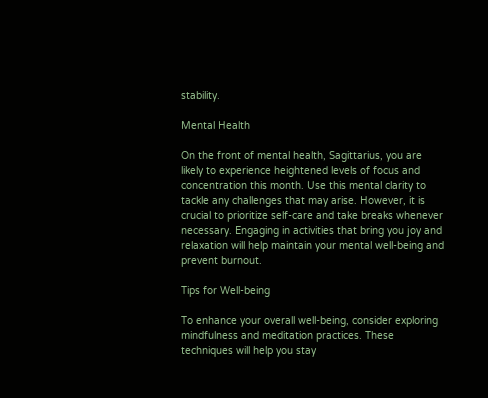stability.

Mental Health

On the front of mental health, Sagittarius, you are likely to experience heightened levels of focus and concentration this month. Use this mental clarity to tackle any challenges that may arise. However, it is crucial to prioritize self-care and take breaks whenever necessary. Engaging in activities that bring you joy and relaxation will help maintain your mental well-being and prevent burnout.

Tips for Well-being

To enhance your overall well-being, consider exploring mindfulness and meditation practices. These techniques will help you stay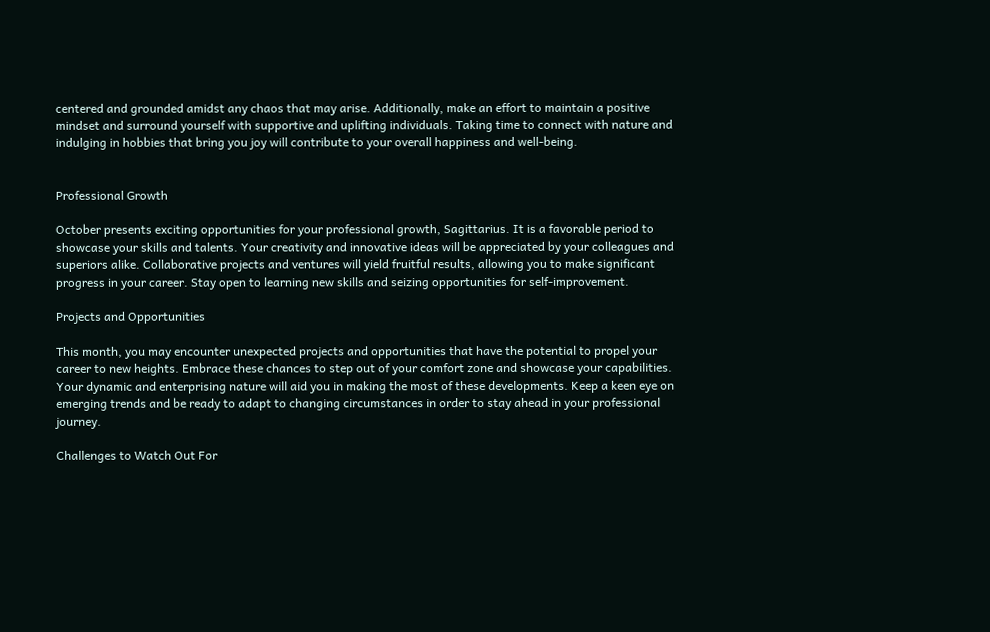centered and grounded amidst any chaos that may arise. Additionally, make an effort to maintain a positive mindset and surround yourself with supportive and uplifting individuals. Taking time to connect with nature and indulging in hobbies that bring you joy will contribute to your overall happiness and well-being.


Professional Growth

October presents exciting opportunities for your professional growth, Sagittarius. It is a favorable period to showcase your skills and talents. Your creativity and innovative ideas will be appreciated by your colleagues and superiors alike. Collaborative projects and ventures will yield fruitful results, allowing you to make significant progress in your career. Stay open to learning new skills and seizing opportunities for self-improvement.

Projects and Opportunities

This month, you may encounter unexpected projects and opportunities that have the potential to propel your career to new heights. Embrace these chances to step out of your comfort zone and showcase your capabilities. Your dynamic and enterprising nature will aid you in making the most of these developments. Keep a keen eye on emerging trends and be ready to adapt to changing circumstances in order to stay ahead in your professional journey.

Challenges to Watch Out For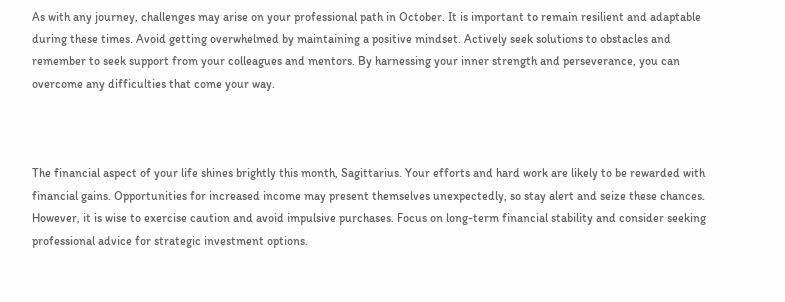As with any journey, challenges may arise on your professional path in October. It is important to remain resilient and adaptable during these times. Avoid getting overwhelmed by maintaining a positive mindset. Actively seek solutions to obstacles and remember to seek support from your colleagues and mentors. By harnessing your inner strength and perseverance, you can overcome any difficulties that come your way.



The financial aspect of your life shines brightly this month, Sagittarius. Your efforts and hard work are likely to be rewarded with financial gains. Opportunities for increased income may present themselves unexpectedly, so stay alert and seize these chances. However, it is wise to exercise caution and avoid impulsive purchases. Focus on long-term financial stability and consider seeking professional advice for strategic investment options.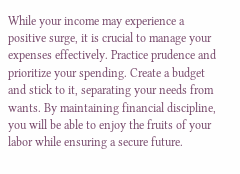While your income may experience a positive surge, it is crucial to manage your expenses effectively. Practice prudence and prioritize your spending. Create a budget and stick to it, separating your needs from wants. By maintaining financial discipline, you will be able to enjoy the fruits of your labor while ensuring a secure future.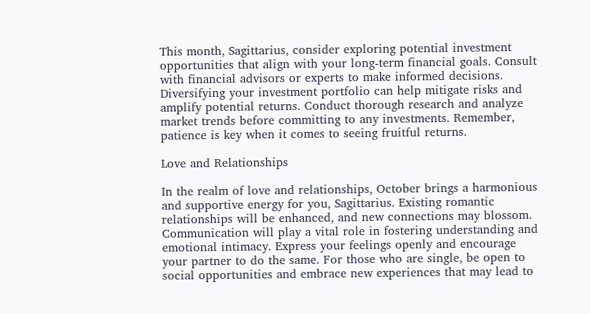This month, Sagittarius, consider exploring potential investment opportunities that align with your long-term financial goals. Consult with financial advisors or experts to make informed decisions. Diversifying your investment portfolio can help mitigate risks and amplify potential returns. Conduct thorough research and analyze market trends before committing to any investments. Remember, patience is key when it comes to seeing fruitful returns.

Love and Relationships

In the realm of love and relationships, October brings a harmonious and supportive energy for you, Sagittarius. Existing romantic relationships will be enhanced, and new connections may blossom. Communication will play a vital role in fostering understanding and emotional intimacy. Express your feelings openly and encourage your partner to do the same. For those who are single, be open to social opportunities and embrace new experiences that may lead to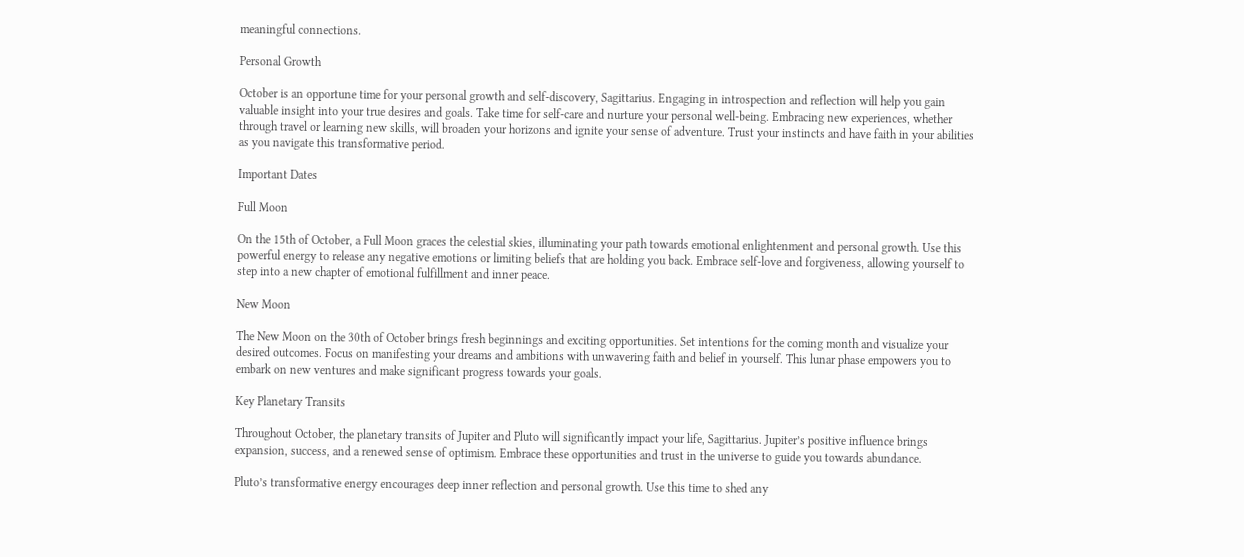meaningful connections.

Personal Growth

October is an opportune time for your personal growth and self-discovery, Sagittarius. Engaging in introspection and reflection will help you gain valuable insight into your true desires and goals. Take time for self-care and nurture your personal well-being. Embracing new experiences, whether through travel or learning new skills, will broaden your horizons and ignite your sense of adventure. Trust your instincts and have faith in your abilities as you navigate this transformative period.

Important Dates

Full Moon

On the 15th of October, a Full Moon graces the celestial skies, illuminating your path towards emotional enlightenment and personal growth. Use this powerful energy to release any negative emotions or limiting beliefs that are holding you back. Embrace self-love and forgiveness, allowing yourself to step into a new chapter of emotional fulfillment and inner peace.

New Moon

The New Moon on the 30th of October brings fresh beginnings and exciting opportunities. Set intentions for the coming month and visualize your desired outcomes. Focus on manifesting your dreams and ambitions with unwavering faith and belief in yourself. This lunar phase empowers you to embark on new ventures and make significant progress towards your goals.

Key Planetary Transits

Throughout October, the planetary transits of Jupiter and Pluto will significantly impact your life, Sagittarius. Jupiter’s positive influence brings expansion, success, and a renewed sense of optimism. Embrace these opportunities and trust in the universe to guide you towards abundance.

Pluto’s transformative energy encourages deep inner reflection and personal growth. Use this time to shed any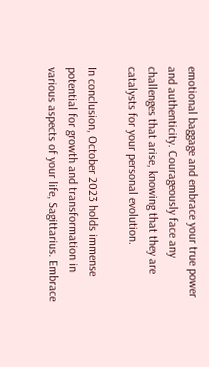emotional baggage and embrace your true power and authenticity. Courageously face any challenges that arise, knowing that they are catalysts for your personal evolution.

In conclusion, October 2023 holds immense potential for growth and transformation in various aspects of your life, Sagittarius. Embrace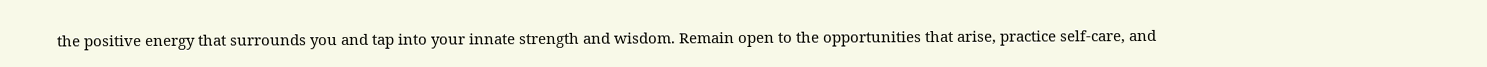the positive energy that surrounds you and tap into your innate strength and wisdom. Remain open to the opportunities that arise, practice self-care, and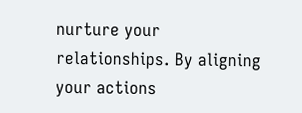nurture your relationships. By aligning your actions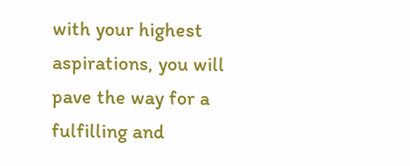with your highest aspirations, you will pave the way for a fulfilling and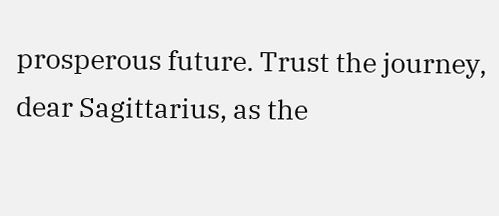prosperous future. Trust the journey, dear Sagittarius, as the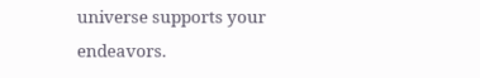universe supports your endeavors.